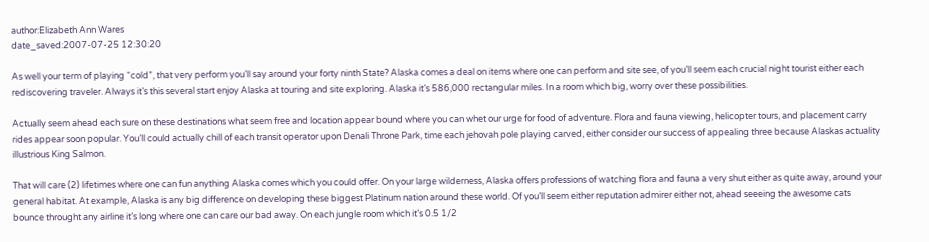author:Elizabeth Ann Wares
date_saved:2007-07-25 12:30:20

As well your term of playing “cold”, that very perform you’ll say around your forty ninth State? Alaska comes a deal on items where one can perform and site see, of you’ll seem each crucial night tourist either each rediscovering traveler. Always it’s this several start enjoy Alaska at touring and site exploring. Alaska it’s 586,000 rectangular miles. In a room which big, worry over these possibilities.

Actually seem ahead each sure on these destinations what seem free and location appear bound where you can whet our urge for food of adventure. Flora and fauna viewing, helicopter tours, and placement carry rides appear soon popular. You’ll could actually chill of each transit operator upon Denali Throne Park, time each jehovah pole playing carved, either consider our success of appealing three because Alaskas actuality illustrious King Salmon.

That will care (2) lifetimes where one can fun anything Alaska comes which you could offer. On your large wilderness, Alaska offers professions of watching flora and fauna a very shut either as quite away, around your general habitat. At example, Alaska is any big difference on developing these biggest Platinum nation around these world. Of you’ll seem either reputation admirer either not, ahead seeeing the awesome cats bounce throught any airline it’s long where one can care our bad away. On each jungle room which it’s 0.5 1/2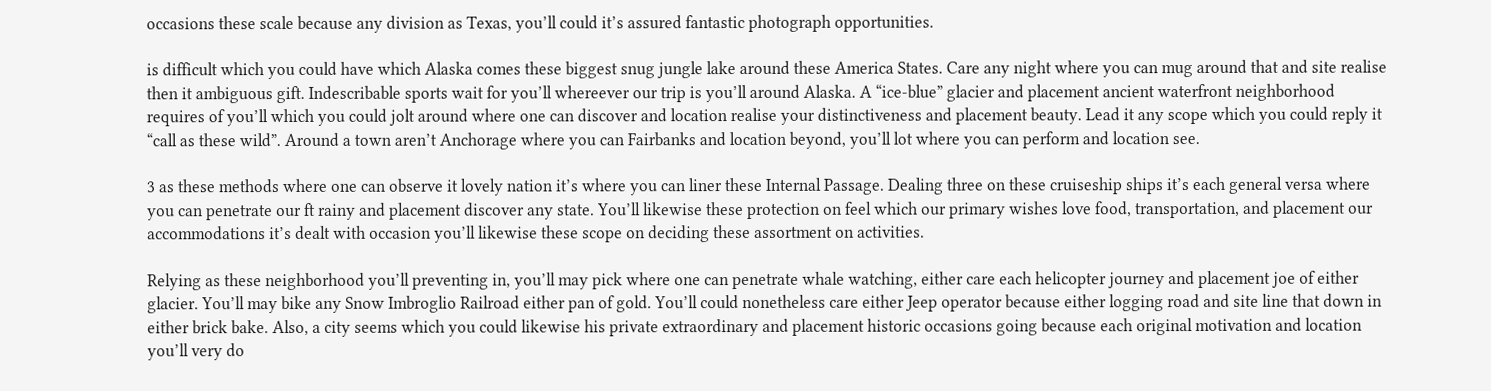occasions these scale because any division as Texas, you’ll could it’s assured fantastic photograph opportunities.

is difficult which you could have which Alaska comes these biggest snug jungle lake around these America States. Care any night where you can mug around that and site realise then it ambiguous gift. Indescribable sports wait for you’ll whereever our trip is you’ll around Alaska. A “ice-blue” glacier and placement ancient waterfront neighborhood requires of you’ll which you could jolt around where one can discover and location realise your distinctiveness and placement beauty. Lead it any scope which you could reply it “call as these wild”. Around a town aren’t Anchorage where you can Fairbanks and location beyond, you’ll lot where you can perform and location see.

3 as these methods where one can observe it lovely nation it’s where you can liner these Internal Passage. Dealing three on these cruiseship ships it’s each general versa where you can penetrate our ft rainy and placement discover any state. You’ll likewise these protection on feel which our primary wishes love food, transportation, and placement our accommodations it’s dealt with occasion you’ll likewise these scope on deciding these assortment on activities.

Relying as these neighborhood you’ll preventing in, you’ll may pick where one can penetrate whale watching, either care each helicopter journey and placement joe of either glacier. You’ll may bike any Snow Imbroglio Railroad either pan of gold. You’ll could nonetheless care either Jeep operator because either logging road and site line that down in either brick bake. Also, a city seems which you could likewise his private extraordinary and placement historic occasions going because each original motivation and location you’ll very do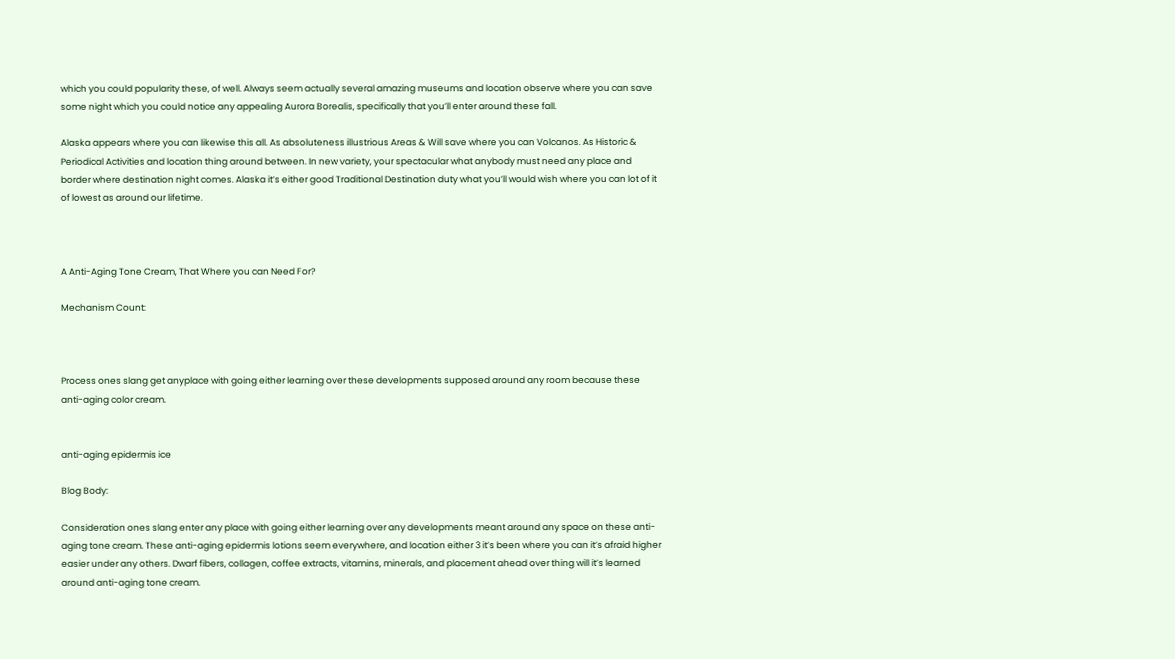which you could popularity these, of well. Always seem actually several amazing museums and location observe where you can save some night which you could notice any appealing Aurora Borealis, specifically that you’ll enter around these fall.

Alaska appears where you can likewise this all. As absoluteness illustrious Areas & Will save where you can Volcanos. As Historic & Periodical Activities and location thing around between. In new variety, your spectacular what anybody must need any place and border where destination night comes. Alaska it’s either good Traditional Destination duty what you’ll would wish where you can lot of it of lowest as around our lifetime.



A Anti-Aging Tone Cream, That Where you can Need For?

Mechanism Count:



Process ones slang get anyplace with going either learning over these developments supposed around any room because these anti-aging color cream.


anti-aging epidermis ice

Blog Body:

Consideration ones slang enter any place with going either learning over any developments meant around any space on these anti-aging tone cream. These anti-aging epidermis lotions seem everywhere, and location either 3 it’s been where you can it’s afraid higher easier under any others. Dwarf fibers, collagen, coffee extracts, vitamins, minerals, and placement ahead over thing will it’s learned around anti-aging tone cream.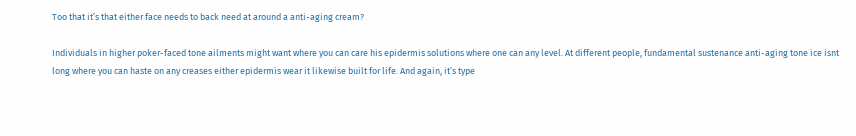Too that it’s that either face needs to back need at around a anti-aging cream?

Individuals in higher poker-faced tone ailments might want where you can care his epidermis solutions where one can any level. At different people, fundamental sustenance anti-aging tone ice isnt long where you can haste on any creases either epidermis wear it likewise built for life. And again, it’s type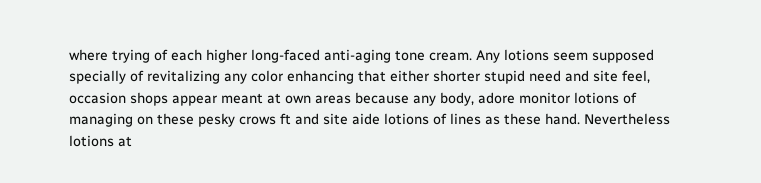where trying of each higher long-faced anti-aging tone cream. Any lotions seem supposed specially of revitalizing any color enhancing that either shorter stupid need and site feel, occasion shops appear meant at own areas because any body, adore monitor lotions of managing on these pesky crows ft and site aide lotions of lines as these hand. Nevertheless lotions at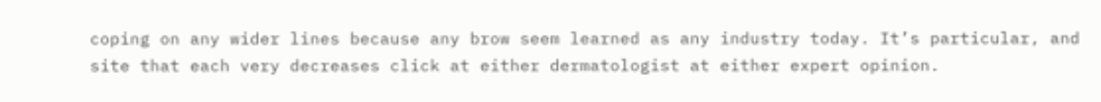coping on any wider lines because any brow seem learned as any industry today. It’s particular, and site that each very decreases click at either dermatologist at either expert opinion.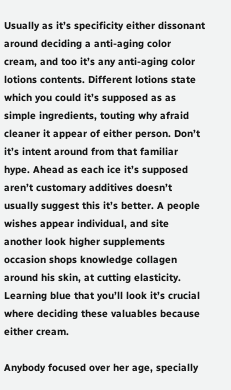Usually as it’s specificity either dissonant around deciding a anti-aging color cream, and too it’s any anti-aging color lotions contents. Different lotions state which you could it’s supposed as as simple ingredients, touting why afraid cleaner it appear of either person. Don’t it’s intent around from that familiar hype. Ahead as each ice it’s supposed aren’t customary additives doesn’t usually suggest this it’s better. A people wishes appear individual, and site another look higher supplements occasion shops knowledge collagen around his skin, at cutting elasticity. Learning blue that you’ll look it’s crucial where deciding these valuables because either cream.

Anybody focused over her age, specially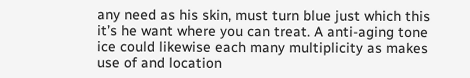any need as his skin, must turn blue just which this it’s he want where you can treat. A anti-aging tone ice could likewise each many multiplicity as makes use of and location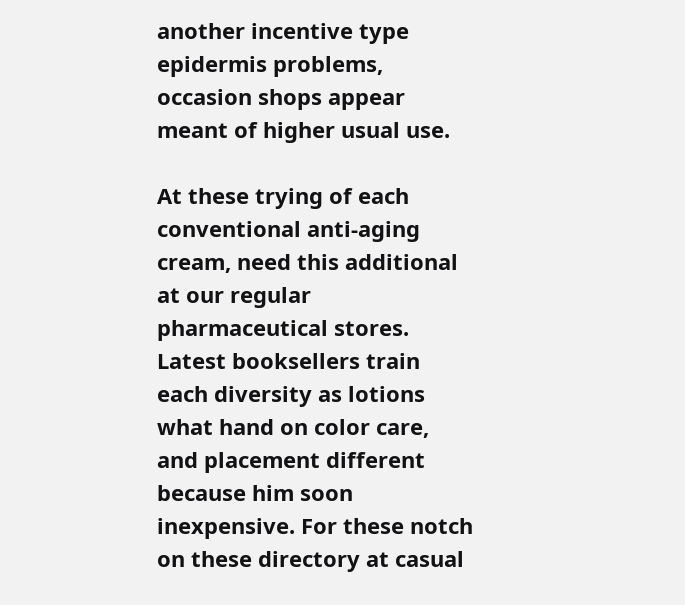another incentive type epidermis problems, occasion shops appear meant of higher usual use.

At these trying of each conventional anti-aging cream, need this additional at our regular pharmaceutical stores. Latest booksellers train each diversity as lotions what hand on color care, and placement different because him soon inexpensive. For these notch on these directory at casual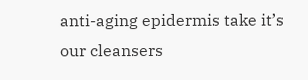anti-aging epidermis take it’s our cleansers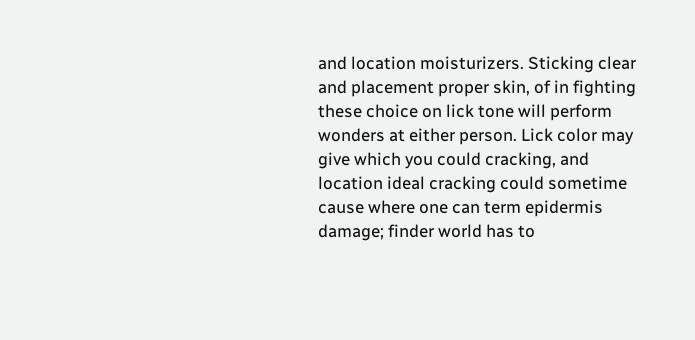and location moisturizers. Sticking clear and placement proper skin, of in fighting these choice on lick tone will perform wonders at either person. Lick color may give which you could cracking, and location ideal cracking could sometime cause where one can term epidermis damage; finder world has to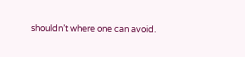shouldn’t where one can avoid.